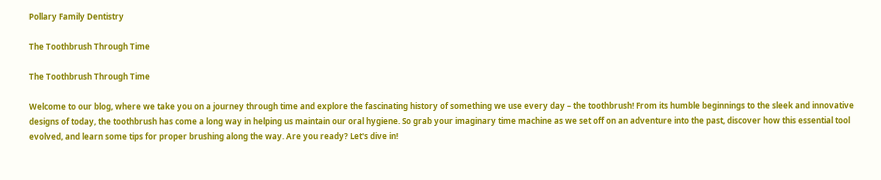Pollary Family Dentistry

The Toothbrush Through Time

The Toothbrush Through Time

Welcome to our blog, where we take you on a journey through time and explore the fascinating history of something we use every day – the toothbrush! From its humble beginnings to the sleek and innovative designs of today, the toothbrush has come a long way in helping us maintain our oral hygiene. So grab your imaginary time machine as we set off on an adventure into the past, discover how this essential tool evolved, and learn some tips for proper brushing along the way. Are you ready? Let's dive in!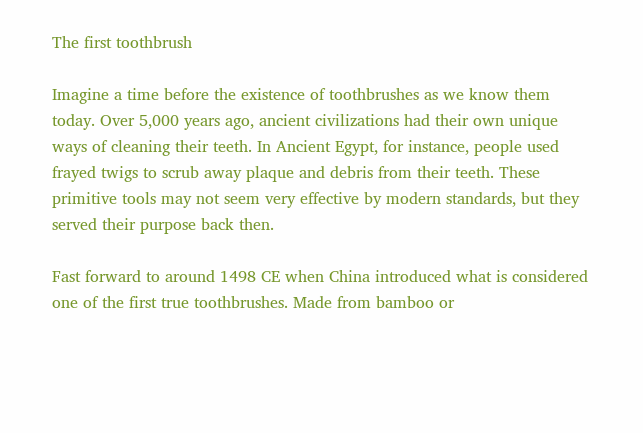The first toothbrush

Imagine a time before the existence of toothbrushes as we know them today. Over 5,000 years ago, ancient civilizations had their own unique ways of cleaning their teeth. In Ancient Egypt, for instance, people used frayed twigs to scrub away plaque and debris from their teeth. These primitive tools may not seem very effective by modern standards, but they served their purpose back then.

Fast forward to around 1498 CE when China introduced what is considered one of the first true toothbrushes. Made from bamboo or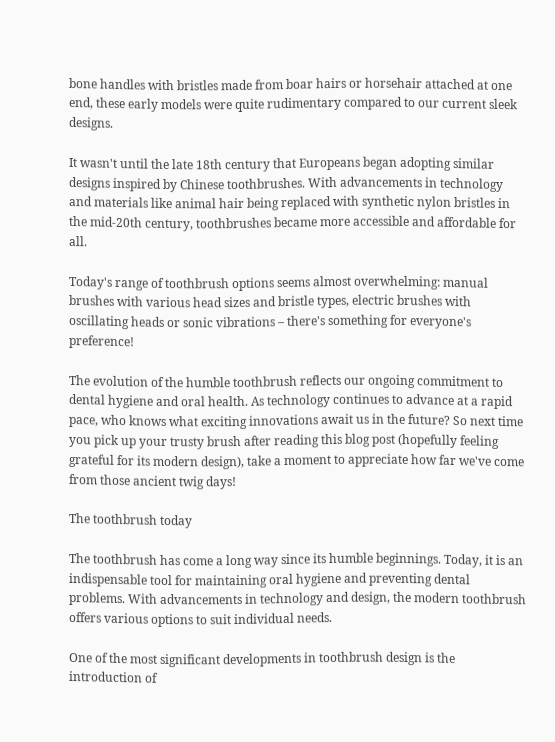bone handles with bristles made from boar hairs or horsehair attached at one end, these early models were quite rudimentary compared to our current sleek designs.

It wasn't until the late 18th century that Europeans began adopting similar designs inspired by Chinese toothbrushes. With advancements in technology and materials like animal hair being replaced with synthetic nylon bristles in the mid-20th century, toothbrushes became more accessible and affordable for all.

Today's range of toothbrush options seems almost overwhelming: manual brushes with various head sizes and bristle types, electric brushes with oscillating heads or sonic vibrations – there's something for everyone's preference!

The evolution of the humble toothbrush reflects our ongoing commitment to dental hygiene and oral health. As technology continues to advance at a rapid pace, who knows what exciting innovations await us in the future? So next time you pick up your trusty brush after reading this blog post (hopefully feeling grateful for its modern design), take a moment to appreciate how far we've come from those ancient twig days!

The toothbrush today

The toothbrush has come a long way since its humble beginnings. Today, it is an indispensable tool for maintaining oral hygiene and preventing dental problems. With advancements in technology and design, the modern toothbrush offers various options to suit individual needs.

One of the most significant developments in toothbrush design is the introduction of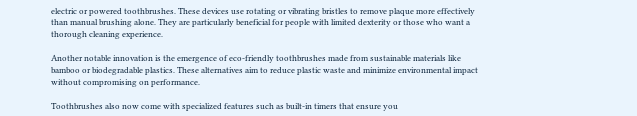electric or powered toothbrushes. These devices use rotating or vibrating bristles to remove plaque more effectively than manual brushing alone. They are particularly beneficial for people with limited dexterity or those who want a thorough cleaning experience.

Another notable innovation is the emergence of eco-friendly toothbrushes made from sustainable materials like bamboo or biodegradable plastics. These alternatives aim to reduce plastic waste and minimize environmental impact without compromising on performance.

Toothbrushes also now come with specialized features such as built-in timers that ensure you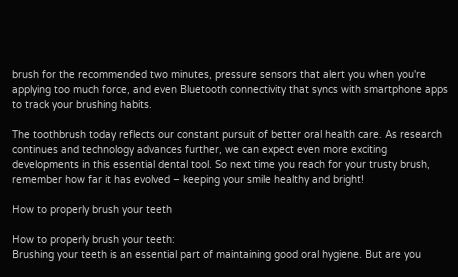brush for the recommended two minutes, pressure sensors that alert you when you're applying too much force, and even Bluetooth connectivity that syncs with smartphone apps to track your brushing habits.

The toothbrush today reflects our constant pursuit of better oral health care. As research continues and technology advances further, we can expect even more exciting developments in this essential dental tool. So next time you reach for your trusty brush, remember how far it has evolved – keeping your smile healthy and bright!

How to properly brush your teeth

How to properly brush your teeth:
Brushing your teeth is an essential part of maintaining good oral hygiene. But are you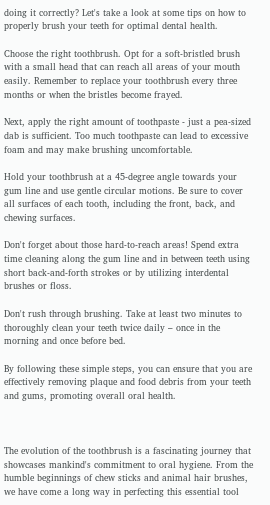doing it correctly? Let's take a look at some tips on how to properly brush your teeth for optimal dental health.

Choose the right toothbrush. Opt for a soft-bristled brush with a small head that can reach all areas of your mouth easily. Remember to replace your toothbrush every three months or when the bristles become frayed.

Next, apply the right amount of toothpaste - just a pea-sized dab is sufficient. Too much toothpaste can lead to excessive foam and may make brushing uncomfortable.

Hold your toothbrush at a 45-degree angle towards your gum line and use gentle circular motions. Be sure to cover all surfaces of each tooth, including the front, back, and chewing surfaces.

Don't forget about those hard-to-reach areas! Spend extra time cleaning along the gum line and in between teeth using short back-and-forth strokes or by utilizing interdental brushes or floss.

Don't rush through brushing. Take at least two minutes to thoroughly clean your teeth twice daily – once in the morning and once before bed.

By following these simple steps, you can ensure that you are effectively removing plaque and food debris from your teeth and gums, promoting overall oral health.



The evolution of the toothbrush is a fascinating journey that showcases mankind's commitment to oral hygiene. From the humble beginnings of chew sticks and animal hair brushes, we have come a long way in perfecting this essential tool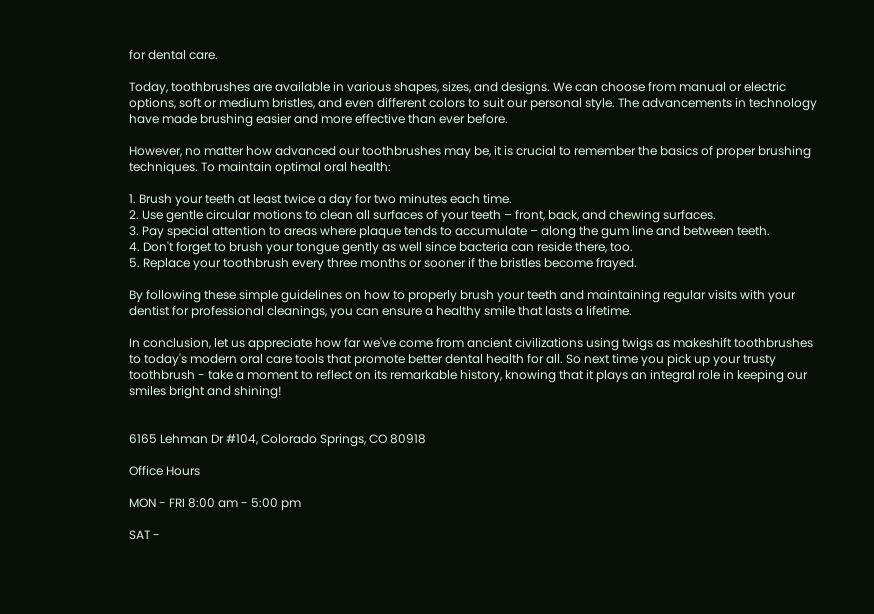for dental care.

Today, toothbrushes are available in various shapes, sizes, and designs. We can choose from manual or electric options, soft or medium bristles, and even different colors to suit our personal style. The advancements in technology have made brushing easier and more effective than ever before.

However, no matter how advanced our toothbrushes may be, it is crucial to remember the basics of proper brushing techniques. To maintain optimal oral health:

1. Brush your teeth at least twice a day for two minutes each time.
2. Use gentle circular motions to clean all surfaces of your teeth – front, back, and chewing surfaces.
3. Pay special attention to areas where plaque tends to accumulate – along the gum line and between teeth.
4. Don't forget to brush your tongue gently as well since bacteria can reside there, too.
5. Replace your toothbrush every three months or sooner if the bristles become frayed.

By following these simple guidelines on how to properly brush your teeth and maintaining regular visits with your dentist for professional cleanings, you can ensure a healthy smile that lasts a lifetime.

In conclusion, let us appreciate how far we've come from ancient civilizations using twigs as makeshift toothbrushes to today's modern oral care tools that promote better dental health for all. So next time you pick up your trusty toothbrush - take a moment to reflect on its remarkable history, knowing that it plays an integral role in keeping our smiles bright and shining!


6165 Lehman Dr #104, Colorado Springs, CO 80918

Office Hours

MON - FRI 8:00 am - 5:00 pm

SAT -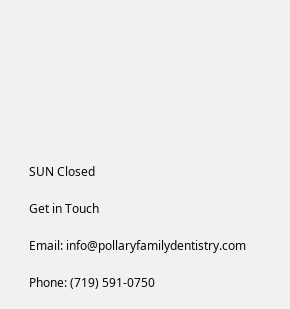SUN Closed

Get in Touch

Email: info@pollaryfamilydentistry.com

Phone: (719) 591-0750